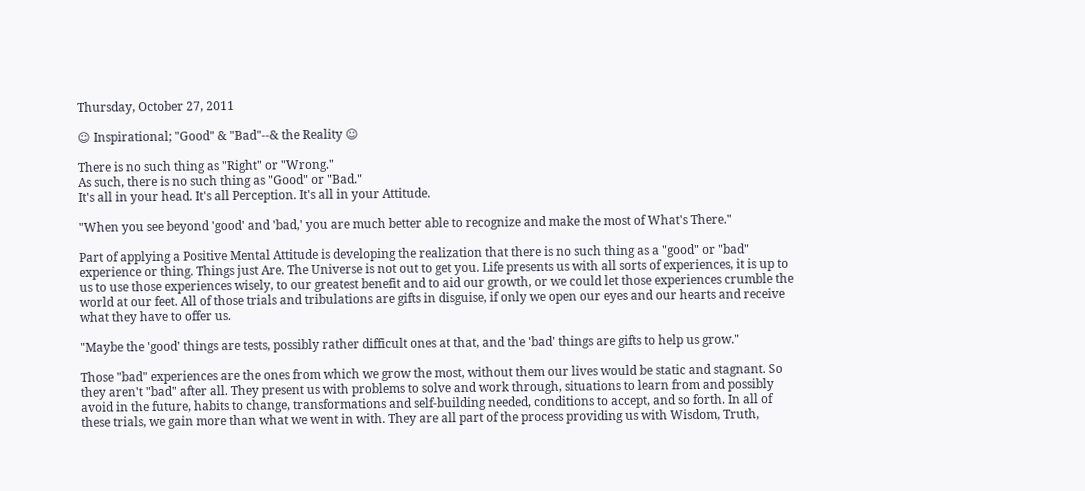Thursday, October 27, 2011

☺ Inspirational; "Good" & "Bad"--& the Reality ☺

There is no such thing as "Right" or "Wrong."
As such, there is no such thing as "Good" or "Bad."
It's all in your head. It's all Perception. It's all in your Attitude.

"When you see beyond 'good' and 'bad,' you are much better able to recognize and make the most of What's There."

Part of applying a Positive Mental Attitude is developing the realization that there is no such thing as a "good" or "bad" experience or thing. Things just Are. The Universe is not out to get you. Life presents us with all sorts of experiences, it is up to us to use those experiences wisely, to our greatest benefit and to aid our growth, or we could let those experiences crumble the world at our feet. All of those trials and tribulations are gifts in disguise, if only we open our eyes and our hearts and receive what they have to offer us.

"Maybe the 'good' things are tests, possibly rather difficult ones at that, and the 'bad' things are gifts to help us grow."

Those "bad" experiences are the ones from which we grow the most, without them our lives would be static and stagnant. So they aren't "bad" after all. They present us with problems to solve and work through, situations to learn from and possibly avoid in the future, habits to change, transformations and self-building needed, conditions to accept, and so forth. In all of these trials, we gain more than what we went in with. They are all part of the process providing us with Wisdom, Truth,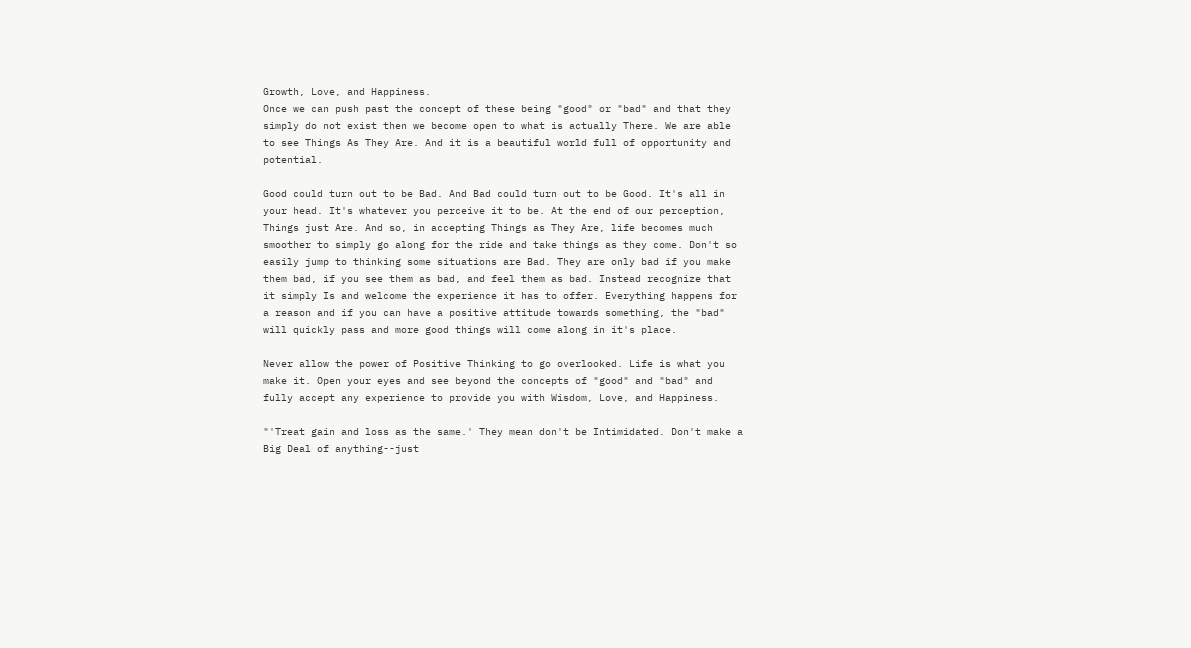Growth, Love, and Happiness.
Once we can push past the concept of these being "good" or "bad" and that they simply do not exist then we become open to what is actually There. We are able to see Things As They Are. And it is a beautiful world full of opportunity and potential.

Good could turn out to be Bad. And Bad could turn out to be Good. It's all in your head. It's whatever you perceive it to be. At the end of our perception, Things just Are. And so, in accepting Things as They Are, life becomes much smoother to simply go along for the ride and take things as they come. Don't so easily jump to thinking some situations are Bad. They are only bad if you make them bad, if you see them as bad, and feel them as bad. Instead recognize that it simply Is and welcome the experience it has to offer. Everything happens for a reason and if you can have a positive attitude towards something, the "bad" will quickly pass and more good things will come along in it's place.

Never allow the power of Positive Thinking to go overlooked. Life is what you make it. Open your eyes and see beyond the concepts of "good" and "bad" and fully accept any experience to provide you with Wisdom, Love, and Happiness.

"'Treat gain and loss as the same.' They mean don't be Intimidated. Don't make a Big Deal of anything--just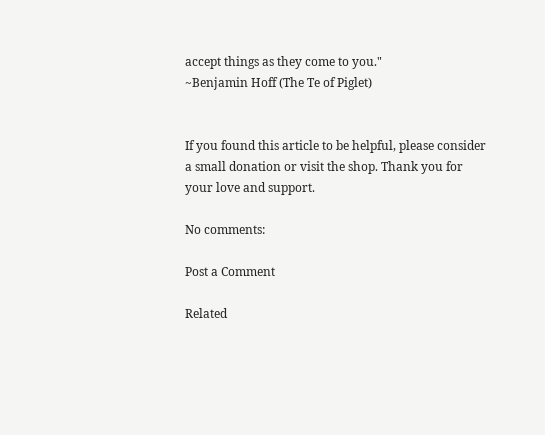accept things as they come to you."
~Benjamin Hoff (The Te of Piglet)


If you found this article to be helpful, please consider a small donation or visit the shop. Thank you for your love and support.

No comments:

Post a Comment

Related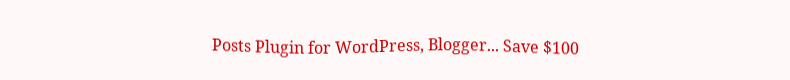Posts Plugin for WordPress, Blogger... Save $100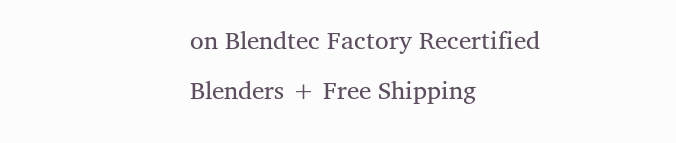on Blendtec Factory Recertified Blenders + Free Shipping